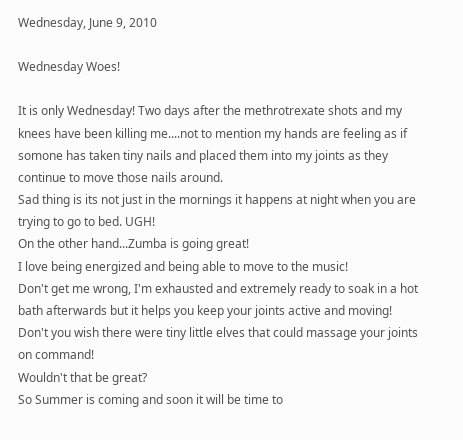Wednesday, June 9, 2010

Wednesday Woes!

It is only Wednesday! Two days after the methrotrexate shots and my knees have been killing me....not to mention my hands are feeling as if somone has taken tiny nails and placed them into my joints as they continue to move those nails around.
Sad thing is its not just in the mornings it happens at night when you are trying to go to bed. UGH!
On the other hand...Zumba is going great!
I love being energized and being able to move to the music!
Don't get me wrong, I'm exhausted and extremely ready to soak in a hot bath afterwards but it helps you keep your joints active and moving!
Don't you wish there were tiny little elves that could massage your joints on command!
Wouldn't that be great?
So Summer is coming and soon it will be time to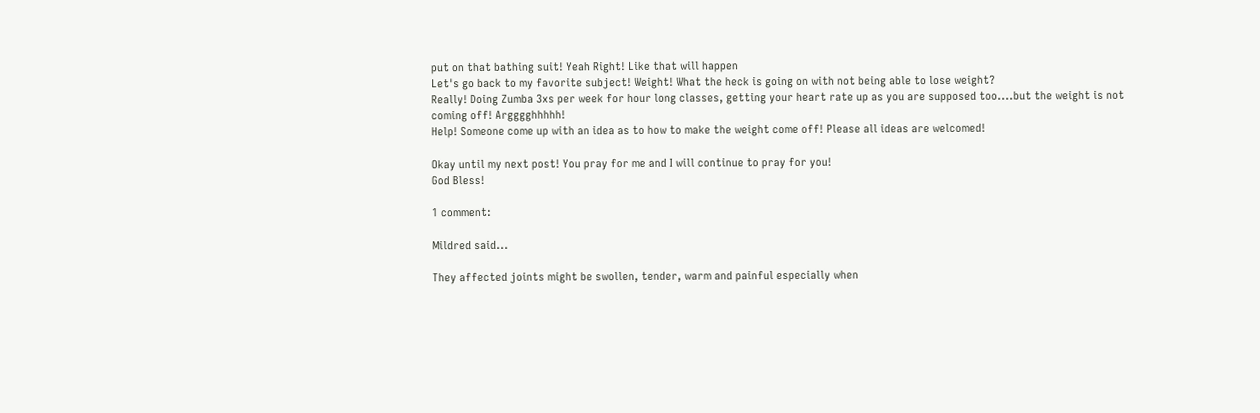put on that bathing suit! Yeah Right! Like that will happen
Let's go back to my favorite subject! Weight! What the heck is going on with not being able to lose weight?
Really! Doing Zumba 3xs per week for hour long classes, getting your heart rate up as you are supposed too....but the weight is not coming off! Argggghhhhh!
Help! Someone come up with an idea as to how to make the weight come off! Please all ideas are welcomed!

Okay until my next post! You pray for me and I will continue to pray for you!
God Bless!

1 comment:

Mildred said...

They affected joints might be swollen, tender, warm and painful especially when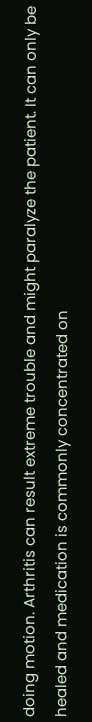doing motion. Arthritis can result extreme trouble and might paralyze the patient. It can only be healed and medication is commonly concentrated on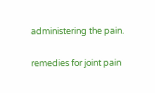administering the pain.

remedies for joint pain